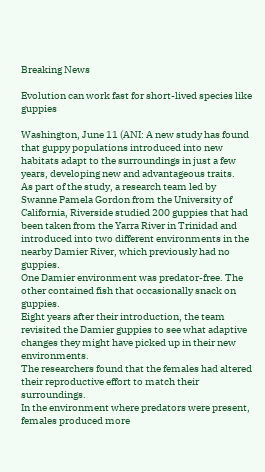Breaking News

Evolution can work fast for short-lived species like guppies

Washington, June 11 (ANI: A new study has found that guppy populations introduced into new habitats adapt to the surroundings in just a few years, developing new and advantageous traits.
As part of the study, a research team led by Swanne Pamela Gordon from the University of California, Riverside studied 200 guppies that had been taken from the Yarra River in Trinidad and introduced into two different environments in the nearby Damier River, which previously had no guppies.
One Damier environment was predator-free. The other contained fish that occasionally snack on guppies.
Eight years after their introduction, the team revisited the Damier guppies to see what adaptive changes they might have picked up in their new environments.
The researchers found that the females had altered their reproductive effort to match their surroundings.
In the environment where predators were present, females produced more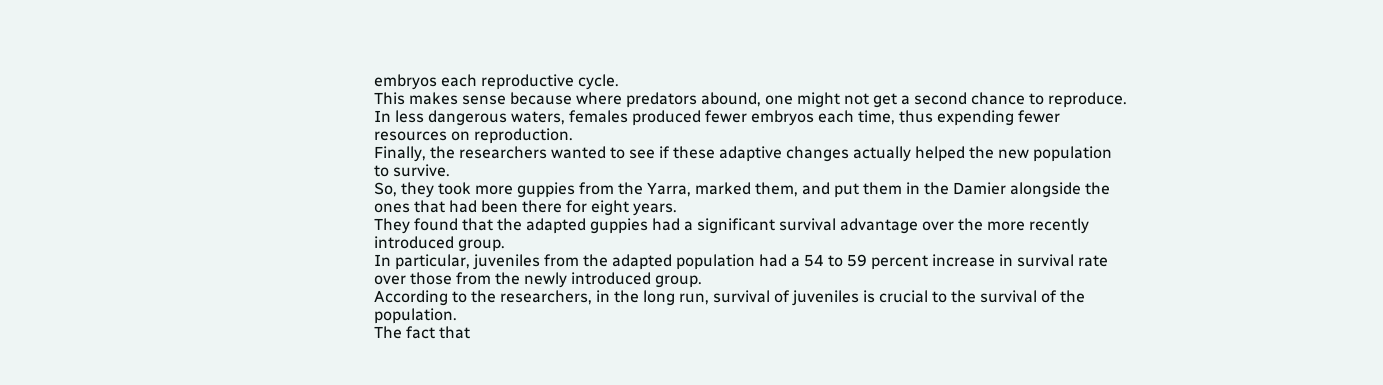embryos each reproductive cycle.
This makes sense because where predators abound, one might not get a second chance to reproduce.
In less dangerous waters, females produced fewer embryos each time, thus expending fewer resources on reproduction.
Finally, the researchers wanted to see if these adaptive changes actually helped the new population to survive.
So, they took more guppies from the Yarra, marked them, and put them in the Damier alongside the ones that had been there for eight years.
They found that the adapted guppies had a significant survival advantage over the more recently introduced group.
In particular, juveniles from the adapted population had a 54 to 59 percent increase in survival rate over those from the newly introduced group.
According to the researchers, in the long run, survival of juveniles is crucial to the survival of the population.
The fact that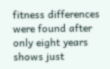fitness differences were found after only eight years shows just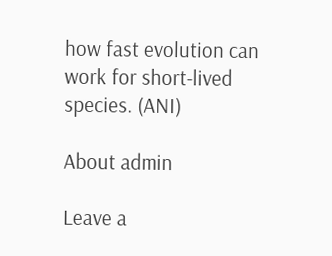how fast evolution can work for short-lived species. (ANI)

About admin

Leave a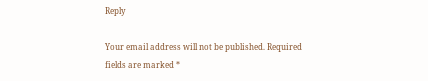Reply

Your email address will not be published. Required fields are marked *